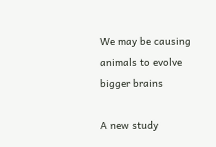We may be causing animals to evolve bigger brains

A new study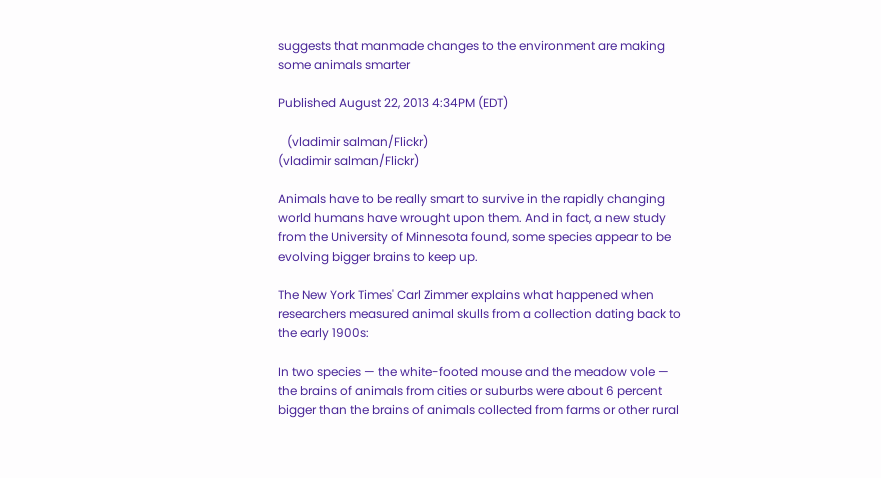suggests that manmade changes to the environment are making some animals smarter

Published August 22, 2013 4:34PM (EDT)

   (vladimir salman/Flickr)
(vladimir salman/Flickr)

Animals have to be really smart to survive in the rapidly changing world humans have wrought upon them. And in fact, a new study from the University of Minnesota found, some species appear to be evolving bigger brains to keep up.

The New York Times' Carl Zimmer explains what happened when researchers measured animal skulls from a collection dating back to the early 1900s:

In two species — the white-footed mouse and the meadow vole — the brains of animals from cities or suburbs were about 6 percent bigger than the brains of animals collected from farms or other rural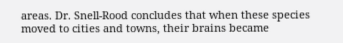areas. Dr. Snell-Rood concludes that when these species moved to cities and towns, their brains became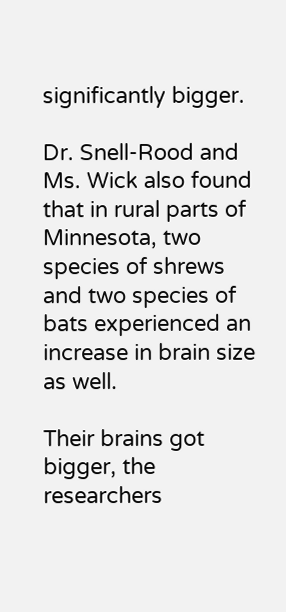significantly bigger.

Dr. Snell-Rood and Ms. Wick also found that in rural parts of Minnesota, two species of shrews and two species of bats experienced an increase in brain size as well.

Their brains got bigger, the researchers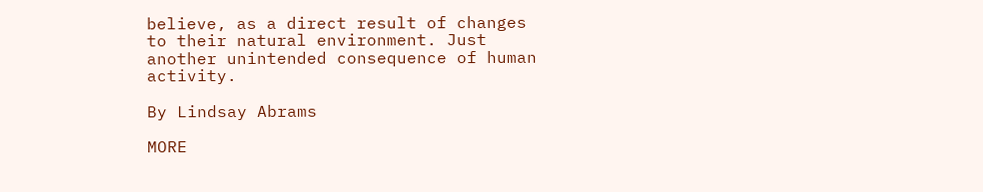believe, as a direct result of changes to their natural environment. Just another unintended consequence of human activity.

By Lindsay Abrams

MORE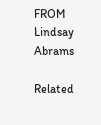FROM Lindsay Abrams

Related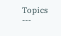Topics ---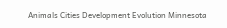Animals Cities Development Evolution Minnesota